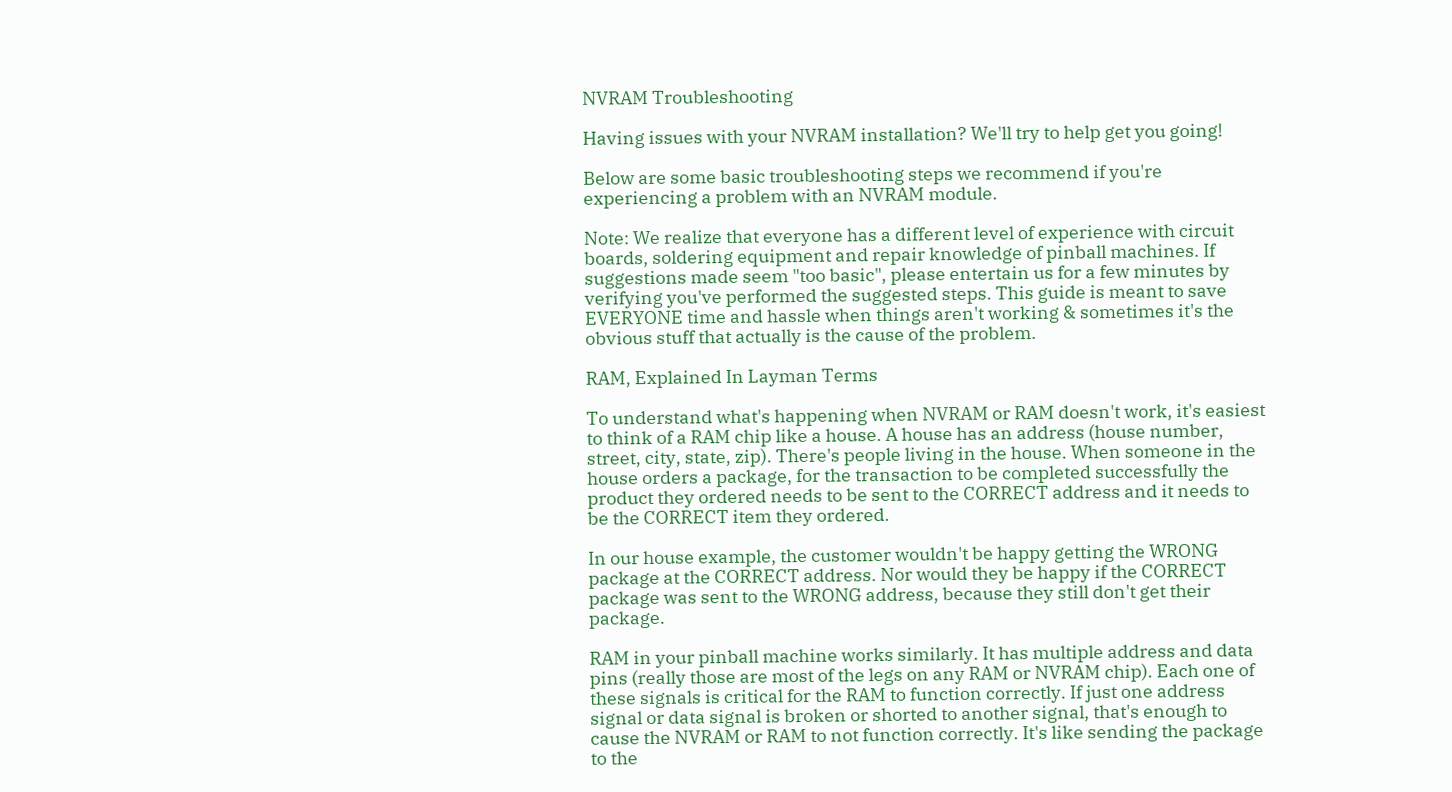NVRAM Troubleshooting

Having issues with your NVRAM installation? We'll try to help get you going!

Below are some basic troubleshooting steps we recommend if you're experiencing a problem with an NVRAM module.

Note: We realize that everyone has a different level of experience with circuit boards, soldering equipment and repair knowledge of pinball machines. If suggestions made seem "too basic", please entertain us for a few minutes by verifying you've performed the suggested steps. This guide is meant to save EVERYONE time and hassle when things aren't working & sometimes it's the obvious stuff that actually is the cause of the problem.

RAM, Explained In Layman Terms

To understand what's happening when NVRAM or RAM doesn't work, it's easiest to think of a RAM chip like a house. A house has an address (house number, street, city, state, zip). There's people living in the house. When someone in the house orders a package, for the transaction to be completed successfully the product they ordered needs to be sent to the CORRECT address and it needs to be the CORRECT item they ordered.

In our house example, the customer wouldn't be happy getting the WRONG package at the CORRECT address. Nor would they be happy if the CORRECT package was sent to the WRONG address, because they still don't get their package.

RAM in your pinball machine works similarly. It has multiple address and data pins (really those are most of the legs on any RAM or NVRAM chip). Each one of these signals is critical for the RAM to function correctly. If just one address signal or data signal is broken or shorted to another signal, that's enough to cause the NVRAM or RAM to not function correctly. It's like sending the package to the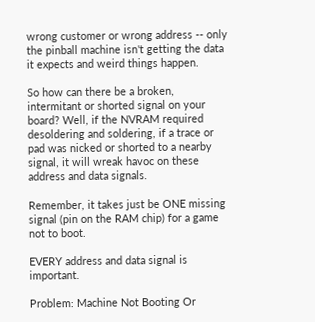wrong customer or wrong address -- only the pinball machine isn't getting the data it expects and weird things happen.

So how can there be a broken, intermitant or shorted signal on your board? Well, if the NVRAM required desoldering and soldering, if a trace or pad was nicked or shorted to a nearby signal, it will wreak havoc on these address and data signals.

Remember, it takes just be ONE missing signal (pin on the RAM chip) for a game not to boot.

EVERY address and data signal is important.

Problem: Machine Not Booting Or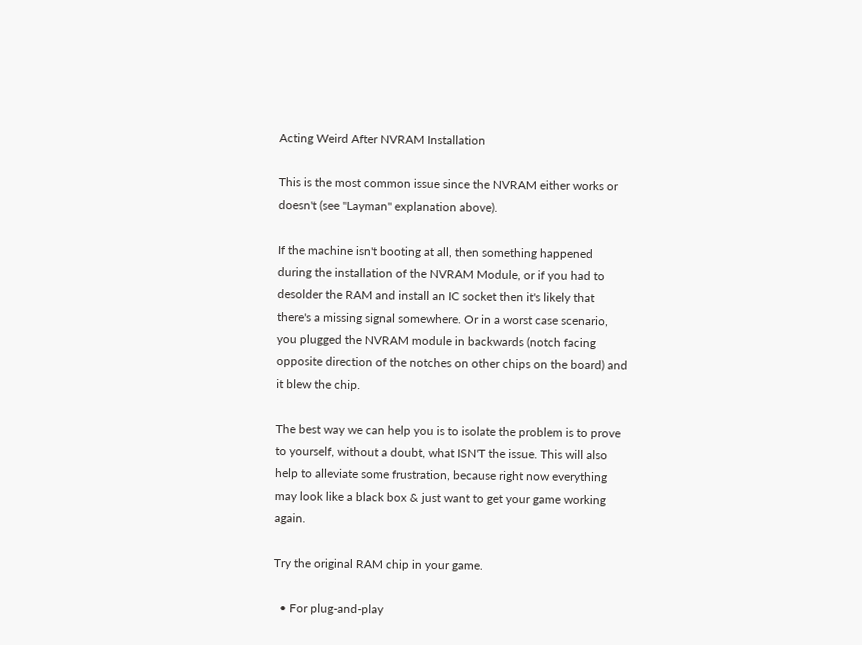Acting Weird After NVRAM Installation

This is the most common issue since the NVRAM either works or doesn't (see "Layman" explanation above).

If the machine isn't booting at all, then something happened during the installation of the NVRAM Module, or if you had to desolder the RAM and install an IC socket then it's likely that there's a missing signal somewhere. Or in a worst case scenario, you plugged the NVRAM module in backwards (notch facing opposite direction of the notches on other chips on the board) and it blew the chip.

The best way we can help you is to isolate the problem is to prove to yourself, without a doubt, what ISN'T the issue. This will also help to alleviate some frustration, because right now everything may look like a black box & just want to get your game working again.

Try the original RAM chip in your game.

  • For plug-and-play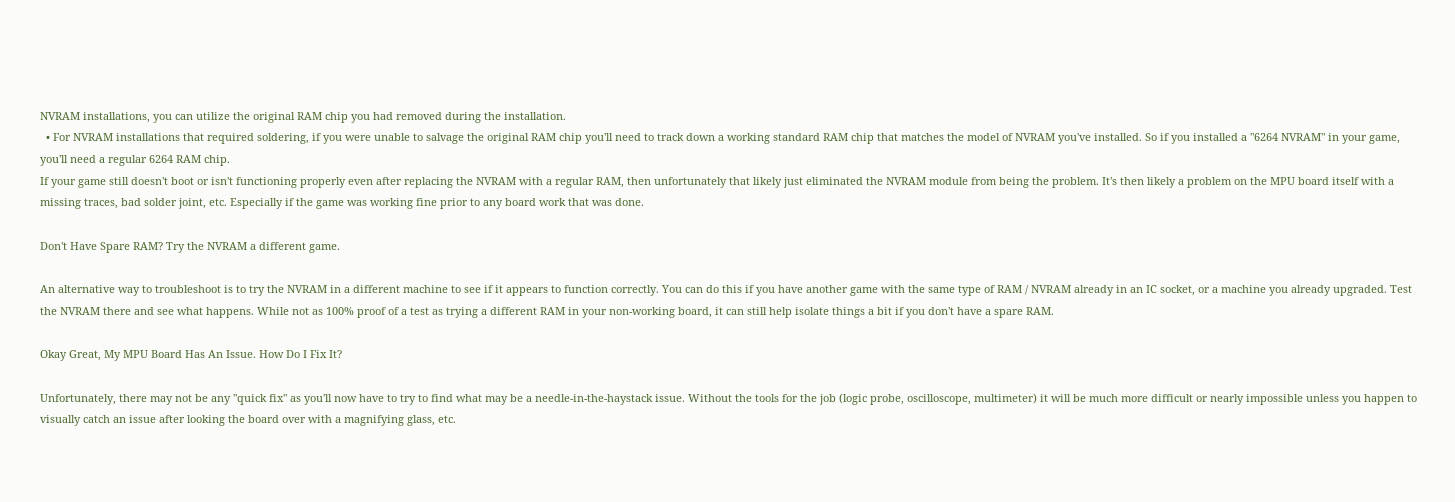NVRAM installations, you can utilize the original RAM chip you had removed during the installation.
  • For NVRAM installations that required soldering, if you were unable to salvage the original RAM chip you'll need to track down a working standard RAM chip that matches the model of NVRAM you've installed. So if you installed a "6264 NVRAM" in your game, you'll need a regular 6264 RAM chip.
If your game still doesn't boot or isn't functioning properly even after replacing the NVRAM with a regular RAM, then unfortunately that likely just eliminated the NVRAM module from being the problem. It's then likely a problem on the MPU board itself with a missing traces, bad solder joint, etc. Especially if the game was working fine prior to any board work that was done.

Don't Have Spare RAM? Try the NVRAM a different game.

An alternative way to troubleshoot is to try the NVRAM in a different machine to see if it appears to function correctly. You can do this if you have another game with the same type of RAM / NVRAM already in an IC socket, or a machine you already upgraded. Test the NVRAM there and see what happens. While not as 100% proof of a test as trying a different RAM in your non-working board, it can still help isolate things a bit if you don't have a spare RAM.

Okay Great, My MPU Board Has An Issue. How Do I Fix It?

Unfortunately, there may not be any "quick fix" as you'll now have to try to find what may be a needle-in-the-haystack issue. Without the tools for the job (logic probe, oscilloscope, multimeter) it will be much more difficult or nearly impossible unless you happen to visually catch an issue after looking the board over with a magnifying glass, etc.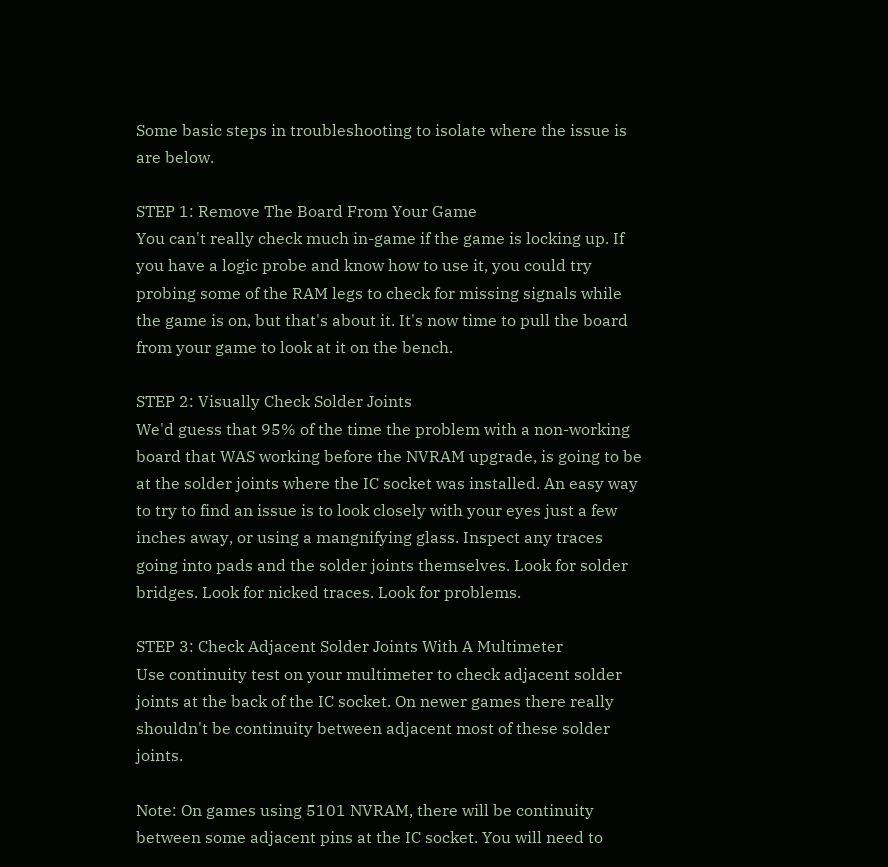Some basic steps in troubleshooting to isolate where the issue is are below.

STEP 1: Remove The Board From Your Game
You can't really check much in-game if the game is locking up. If you have a logic probe and know how to use it, you could try probing some of the RAM legs to check for missing signals while the game is on, but that's about it. It's now time to pull the board from your game to look at it on the bench.

STEP 2: Visually Check Solder Joints
We'd guess that 95% of the time the problem with a non-working board that WAS working before the NVRAM upgrade, is going to be at the solder joints where the IC socket was installed. An easy way to try to find an issue is to look closely with your eyes just a few inches away, or using a mangnifying glass. Inspect any traces going into pads and the solder joints themselves. Look for solder bridges. Look for nicked traces. Look for problems.

STEP 3: Check Adjacent Solder Joints With A Multimeter
Use continuity test on your multimeter to check adjacent solder joints at the back of the IC socket. On newer games there really shouldn't be continuity between adjacent most of these solder joints.

Note: On games using 5101 NVRAM, there will be continuity between some adjacent pins at the IC socket. You will need to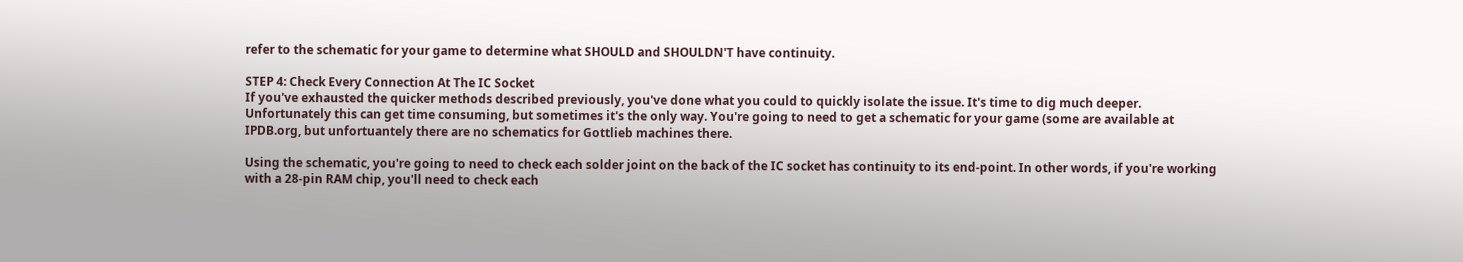refer to the schematic for your game to determine what SHOULD and SHOULDN'T have continuity.

STEP 4: Check Every Connection At The IC Socket
If you've exhausted the quicker methods described previously, you've done what you could to quickly isolate the issue. It's time to dig much deeper. Unfortunately this can get time consuming, but sometimes it's the only way. You're going to need to get a schematic for your game (some are available at IPDB.org, but unfortuantely there are no schematics for Gottlieb machines there.

Using the schematic, you're going to need to check each solder joint on the back of the IC socket has continuity to its end-point. In other words, if you're working with a 28-pin RAM chip, you'll need to check each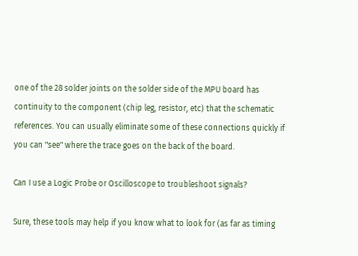one of the 28 solder joints on the solder side of the MPU board has continuity to the component (chip leg, resistor, etc) that the schematic references. You can usually eliminate some of these connections quickly if you can "see" where the trace goes on the back of the board.

Can I use a Logic Probe or Oscilloscope to troubleshoot signals?

Sure, these tools may help if you know what to look for (as far as timing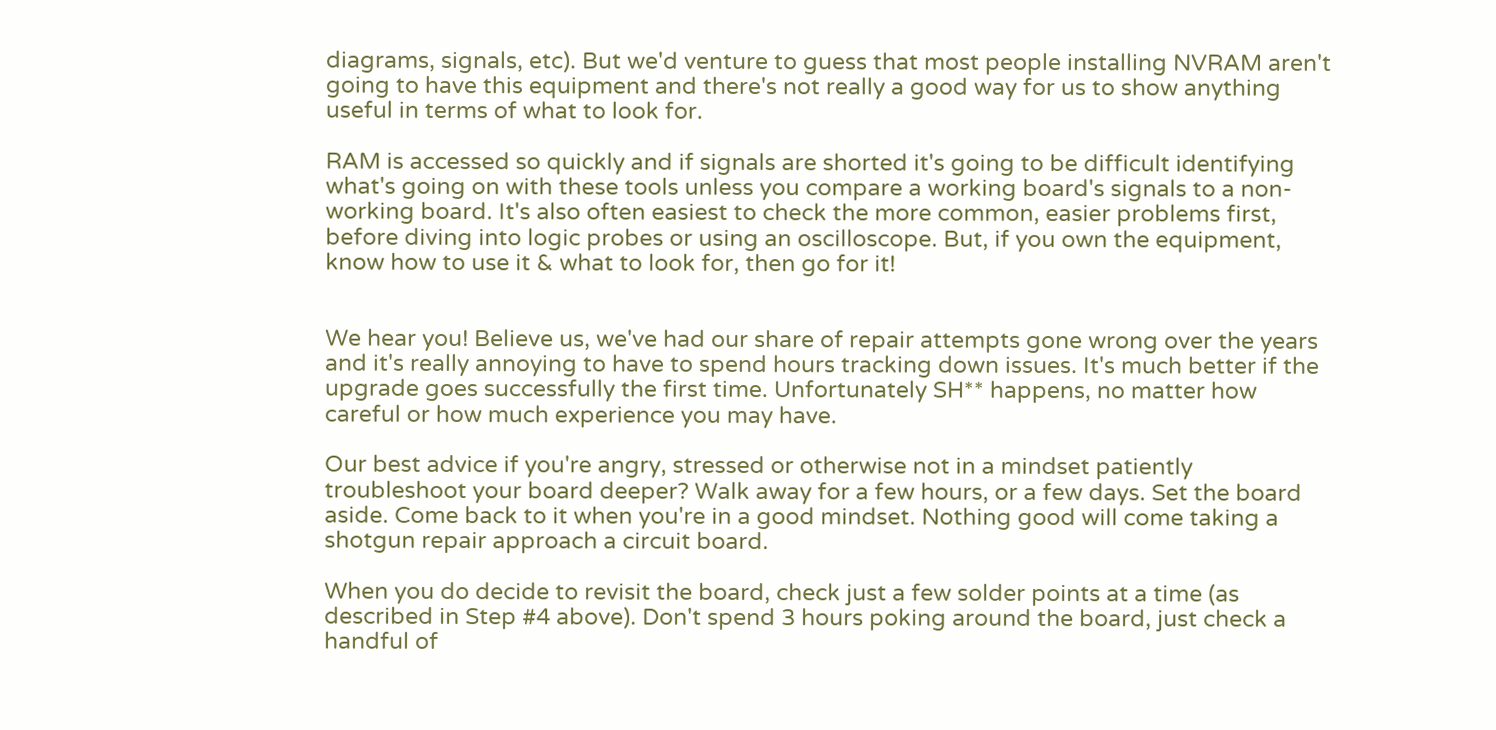diagrams, signals, etc). But we'd venture to guess that most people installing NVRAM aren't going to have this equipment and there's not really a good way for us to show anything useful in terms of what to look for.

RAM is accessed so quickly and if signals are shorted it's going to be difficult identifying what's going on with these tools unless you compare a working board's signals to a non-working board. It's also often easiest to check the more common, easier problems first, before diving into logic probes or using an oscilloscope. But, if you own the equipment, know how to use it & what to look for, then go for it!


We hear you! Believe us, we've had our share of repair attempts gone wrong over the years and it's really annoying to have to spend hours tracking down issues. It's much better if the upgrade goes successfully the first time. Unfortunately SH** happens, no matter how careful or how much experience you may have.

Our best advice if you're angry, stressed or otherwise not in a mindset patiently troubleshoot your board deeper? Walk away for a few hours, or a few days. Set the board aside. Come back to it when you're in a good mindset. Nothing good will come taking a shotgun repair approach a circuit board.

When you do decide to revisit the board, check just a few solder points at a time (as described in Step #4 above). Don't spend 3 hours poking around the board, just check a handful of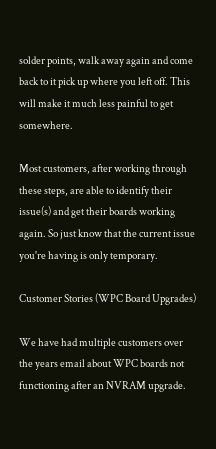solder points, walk away again and come back to it pick up where you left off. This will make it much less painful to get somewhere.

Most customers, after working through these steps, are able to identify their issue(s) and get their boards working again. So just know that the current issue you're having is only temporary.

Customer Stories (WPC Board Upgrades)

We have had multiple customers over the years email about WPC boards not functioning after an NVRAM upgrade.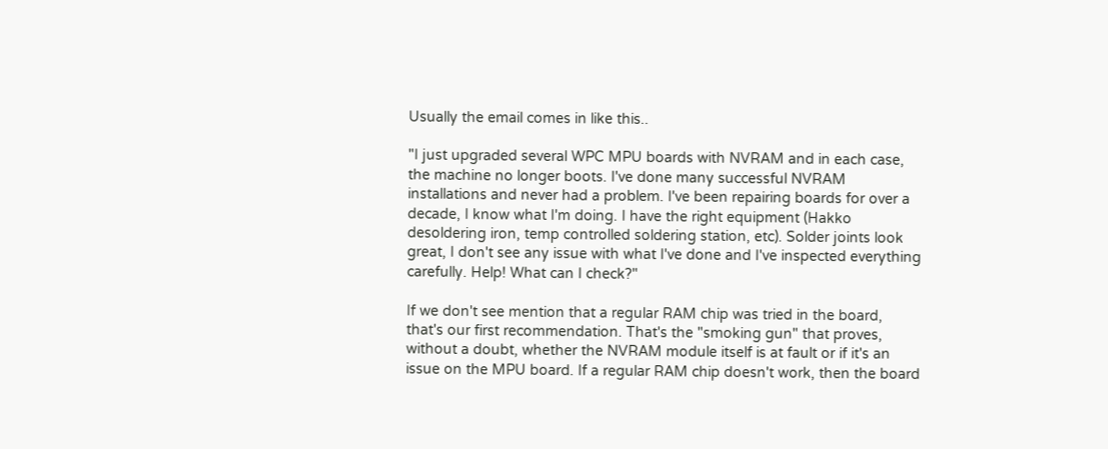Usually the email comes in like this..

"I just upgraded several WPC MPU boards with NVRAM and in each case, the machine no longer boots. I've done many successful NVRAM installations and never had a problem. I've been repairing boards for over a decade, I know what I'm doing. I have the right equipment (Hakko desoldering iron, temp controlled soldering station, etc). Solder joints look great, I don't see any issue with what I've done and I've inspected everything carefully. Help! What can I check?"

If we don't see mention that a regular RAM chip was tried in the board, that's our first recommendation. That's the "smoking gun" that proves, without a doubt, whether the NVRAM module itself is at fault or if it's an issue on the MPU board. If a regular RAM chip doesn't work, then the board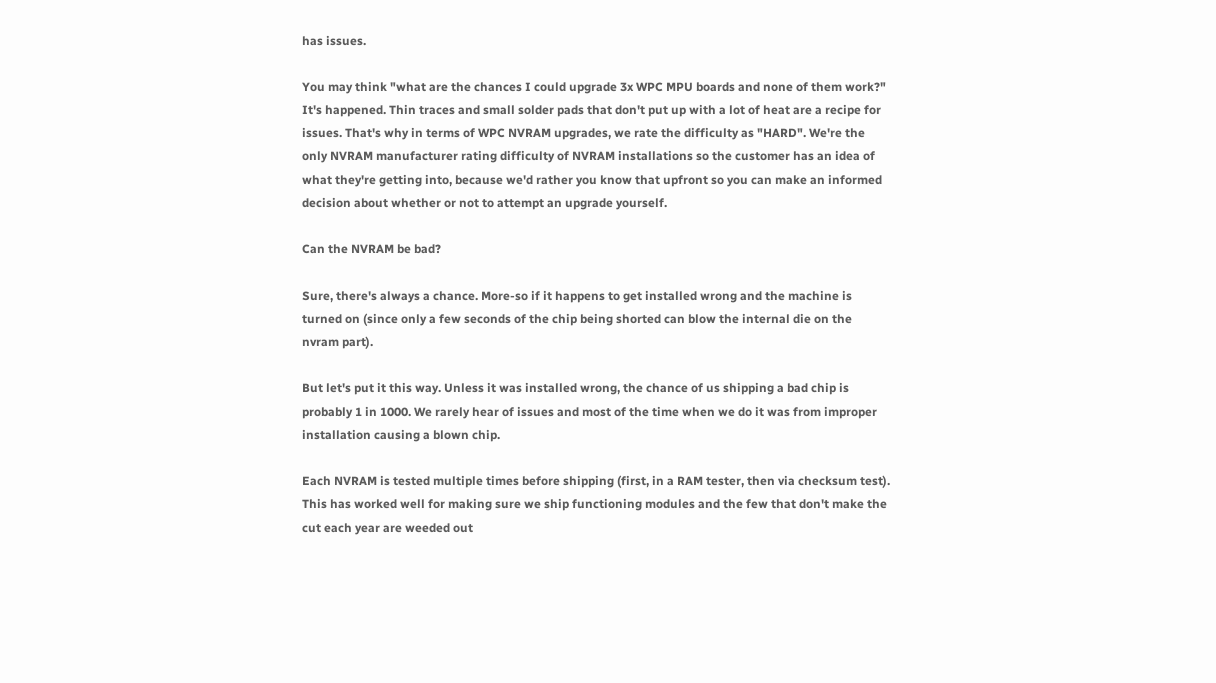has issues.

You may think "what are the chances I could upgrade 3x WPC MPU boards and none of them work?" It's happened. Thin traces and small solder pads that don't put up with a lot of heat are a recipe for issues. That's why in terms of WPC NVRAM upgrades, we rate the difficulty as "HARD". We're the only NVRAM manufacturer rating difficulty of NVRAM installations so the customer has an idea of what they're getting into, because we'd rather you know that upfront so you can make an informed decision about whether or not to attempt an upgrade yourself.

Can the NVRAM be bad?

Sure, there's always a chance. More-so if it happens to get installed wrong and the machine is turned on (since only a few seconds of the chip being shorted can blow the internal die on the nvram part).

But let's put it this way. Unless it was installed wrong, the chance of us shipping a bad chip is probably 1 in 1000. We rarely hear of issues and most of the time when we do it was from improper installation causing a blown chip.

Each NVRAM is tested multiple times before shipping (first, in a RAM tester, then via checksum test). This has worked well for making sure we ship functioning modules and the few that don't make the cut each year are weeded out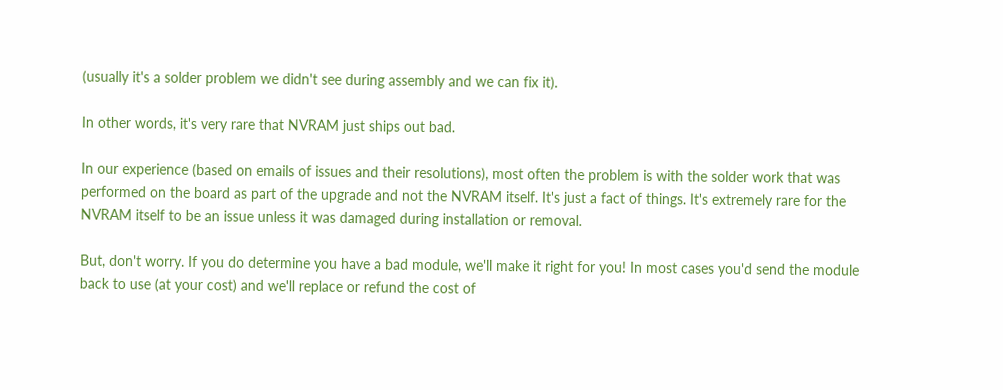(usually it's a solder problem we didn't see during assembly and we can fix it).

In other words, it's very rare that NVRAM just ships out bad.

In our experience (based on emails of issues and their resolutions), most often the problem is with the solder work that was performed on the board as part of the upgrade and not the NVRAM itself. It's just a fact of things. It's extremely rare for the NVRAM itself to be an issue unless it was damaged during installation or removal.

But, don't worry. If you do determine you have a bad module, we'll make it right for you! In most cases you'd send the module back to use (at your cost) and we'll replace or refund the cost of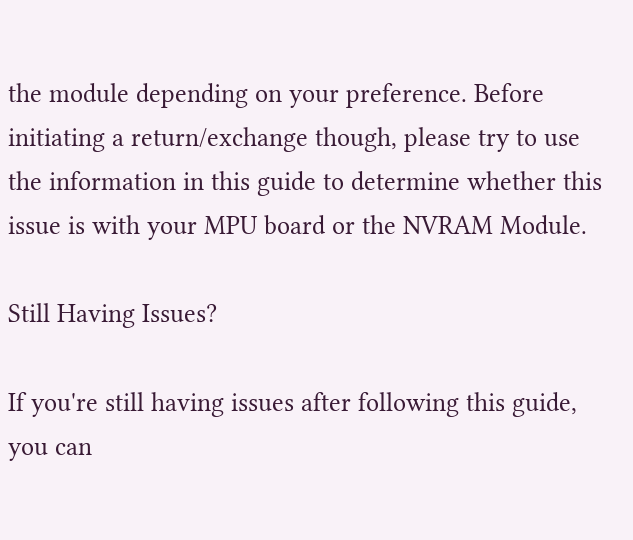the module depending on your preference. Before initiating a return/exchange though, please try to use the information in this guide to determine whether this issue is with your MPU board or the NVRAM Module.

Still Having Issues?

If you're still having issues after following this guide, you can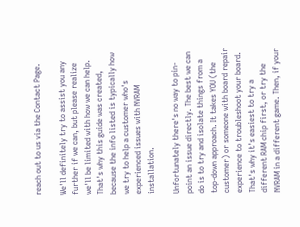reach out to us via the Contact Page.

We'll definitely try to assist you any further if we can, but please realize we'll be limited with how we can help. That's why this guide was created, because the info listed is typically how we try to help a customer who's experienced issues with NVRAM installation.

Unfortunately there's no way to pin-point an issue directly. The best we can do is to try and isolate things from a top-down approach. It takes YOU (the customer) or someone with board repair experience to troubleshoot your board. That's why it's easiest to try a different RAM chip first, or try the NVRAM in a different game. Then, if your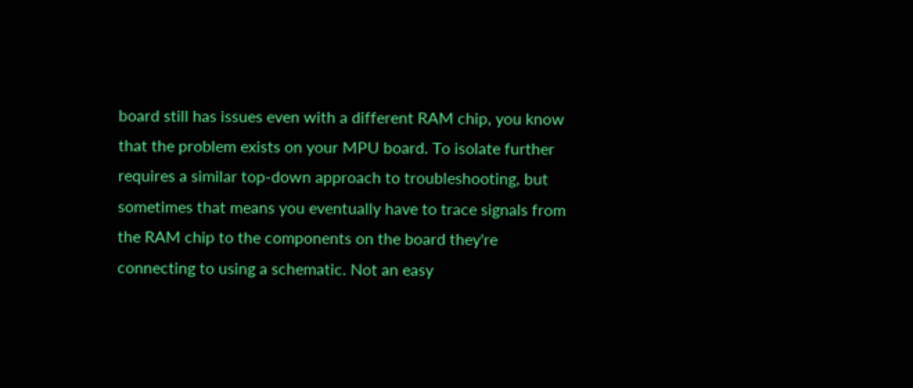board still has issues even with a different RAM chip, you know that the problem exists on your MPU board. To isolate further requires a similar top-down approach to troubleshooting, but sometimes that means you eventually have to trace signals from the RAM chip to the components on the board they're connecting to using a schematic. Not an easy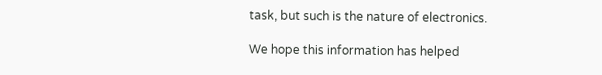task, but such is the nature of electronics.

We hope this information has helped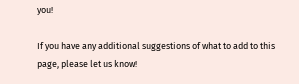you!

If you have any additional suggestions of what to add to this page, please let us know!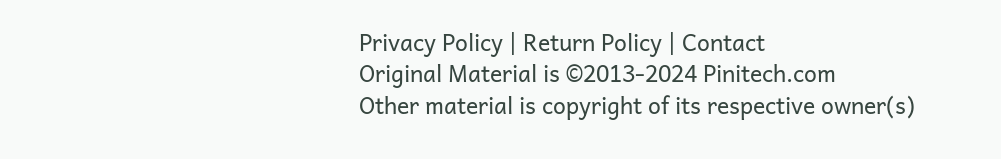Privacy Policy | Return Policy | Contact
Original Material is ©2013-2024 Pinitech.com
Other material is copyright of its respective owner(s)